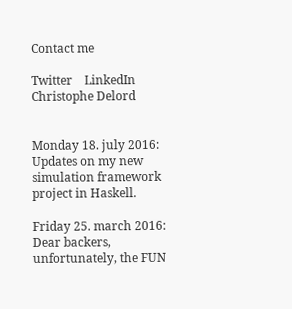Contact me

Twitter    LinkedIn
Christophe Delord


Monday 18. july 2016: Updates on my new simulation framework project in Haskell.

Friday 25. march 2016: Dear backers, unfortunately, the FUN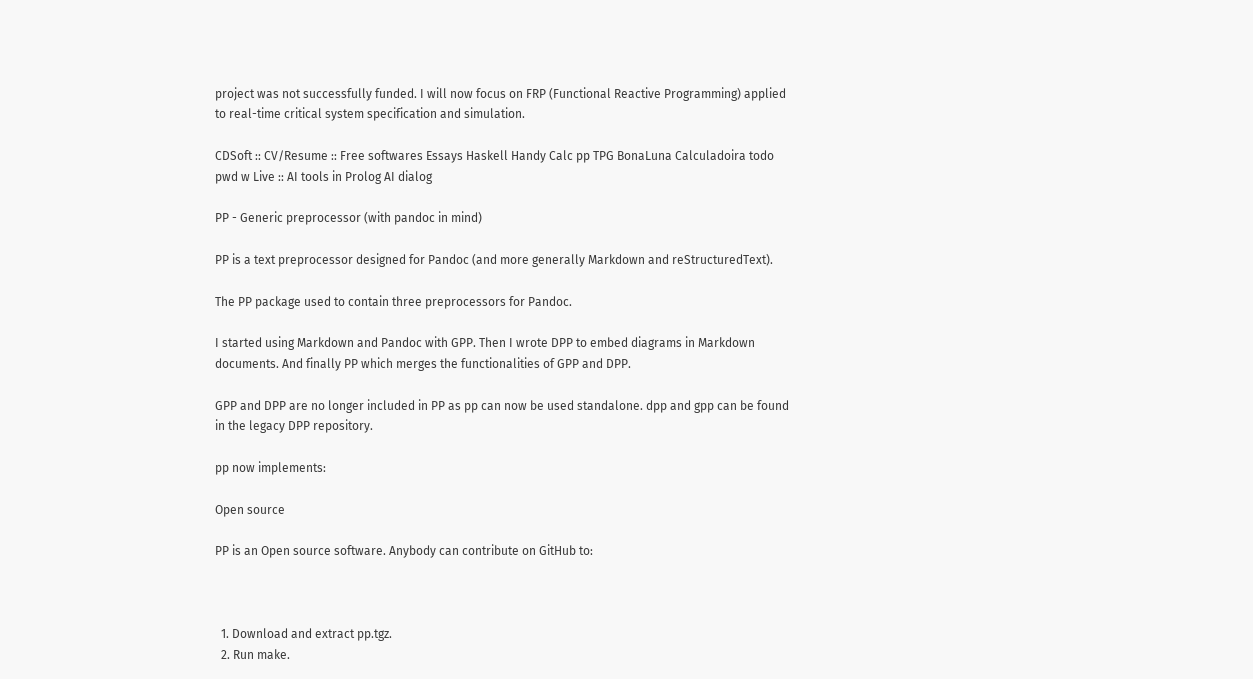project was not successfully funded. I will now focus on FRP (Functional Reactive Programming) applied to real-time critical system specification and simulation.

CDSoft :: CV/Resume :: Free softwares Essays Haskell Handy Calc pp TPG BonaLuna Calculadoira todo pwd w Live :: AI tools in Prolog AI dialog

PP - Generic preprocessor (with pandoc in mind)

PP is a text preprocessor designed for Pandoc (and more generally Markdown and reStructuredText).

The PP package used to contain three preprocessors for Pandoc.

I started using Markdown and Pandoc with GPP. Then I wrote DPP to embed diagrams in Markdown documents. And finally PP which merges the functionalities of GPP and DPP.

GPP and DPP are no longer included in PP as pp can now be used standalone. dpp and gpp can be found in the legacy DPP repository.

pp now implements:

Open source

PP is an Open source software. Anybody can contribute on GitHub to:



  1. Download and extract pp.tgz.
  2. Run make.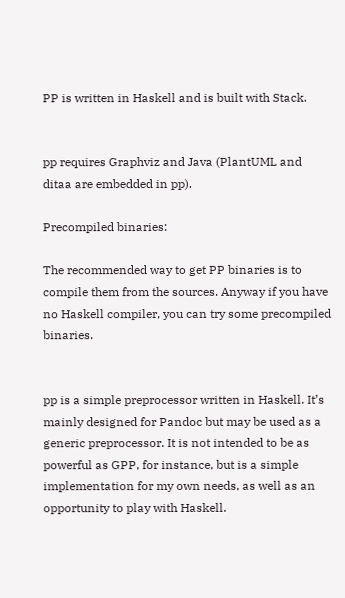PP is written in Haskell and is built with Stack.


pp requires Graphviz and Java (PlantUML and ditaa are embedded in pp).

Precompiled binaries:

The recommended way to get PP binaries is to compile them from the sources. Anyway if you have no Haskell compiler, you can try some precompiled binaries.


pp is a simple preprocessor written in Haskell. It’s mainly designed for Pandoc but may be used as a generic preprocessor. It is not intended to be as powerful as GPP, for instance, but is a simple implementation for my own needs, as well as an opportunity to play with Haskell.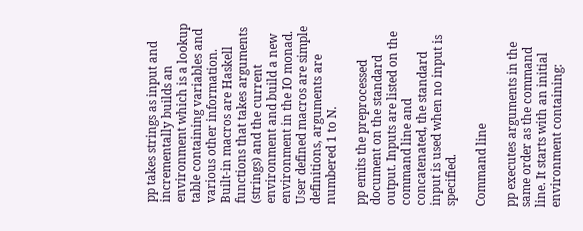pp takes strings as input and incrementally builds an environment which is a lookup table containing variables and various other information. Built-in macros are Haskell functions that takes arguments (strings) and the current environment and build a new environment in the IO monad. User defined macros are simple definitions, arguments are numbered 1 to N.

pp emits the preprocessed document on the standard output. Inputs are listed on the command line and concatenated, the standard input is used when no input is specified.

Command line

pp executes arguments in the same order as the command line. It starts with an initial environment containing: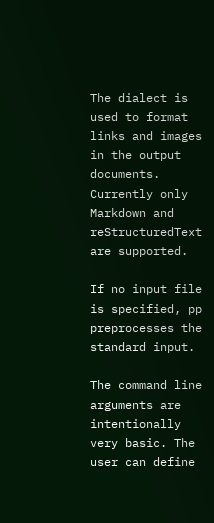The dialect is used to format links and images in the output documents. Currently only Markdown and reStructuredText are supported.

If no input file is specified, pp preprocesses the standard input.

The command line arguments are intentionally very basic. The user can define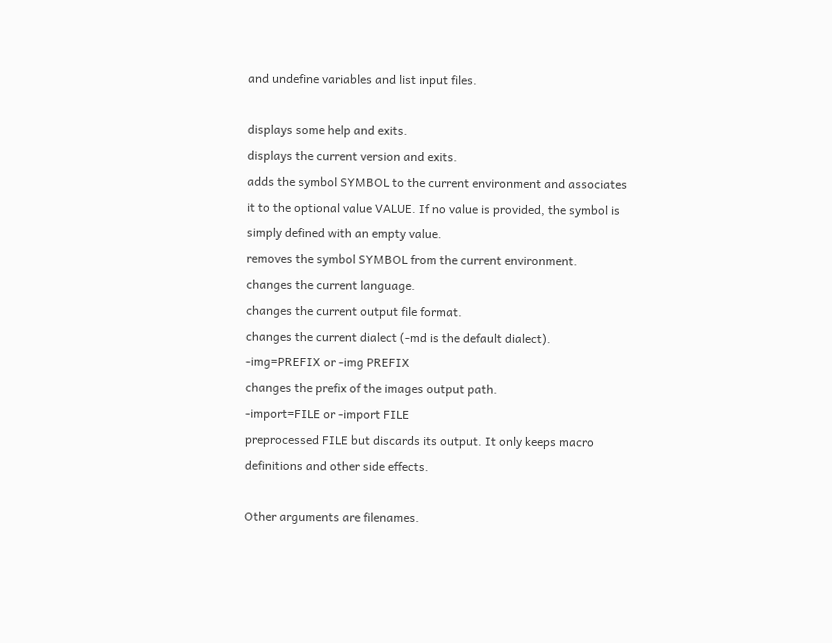and undefine variables and list input files.

displays some help and exits.
displays the current version and exits.
adds the symbol SYMBOL to the current environment and associates it to the optional value VALUE. If no value is provided, the symbol is simply defined with an empty value.
removes the symbol SYMBOL from the current environment.
changes the current language.
changes the current output file format.
changes the current dialect (-md is the default dialect).
-img=PREFIX or -img PREFIX
changes the prefix of the images output path.
-import=FILE or -import FILE
preprocessed FILE but discards its output. It only keeps macro definitions and other side effects.

Other arguments are filenames.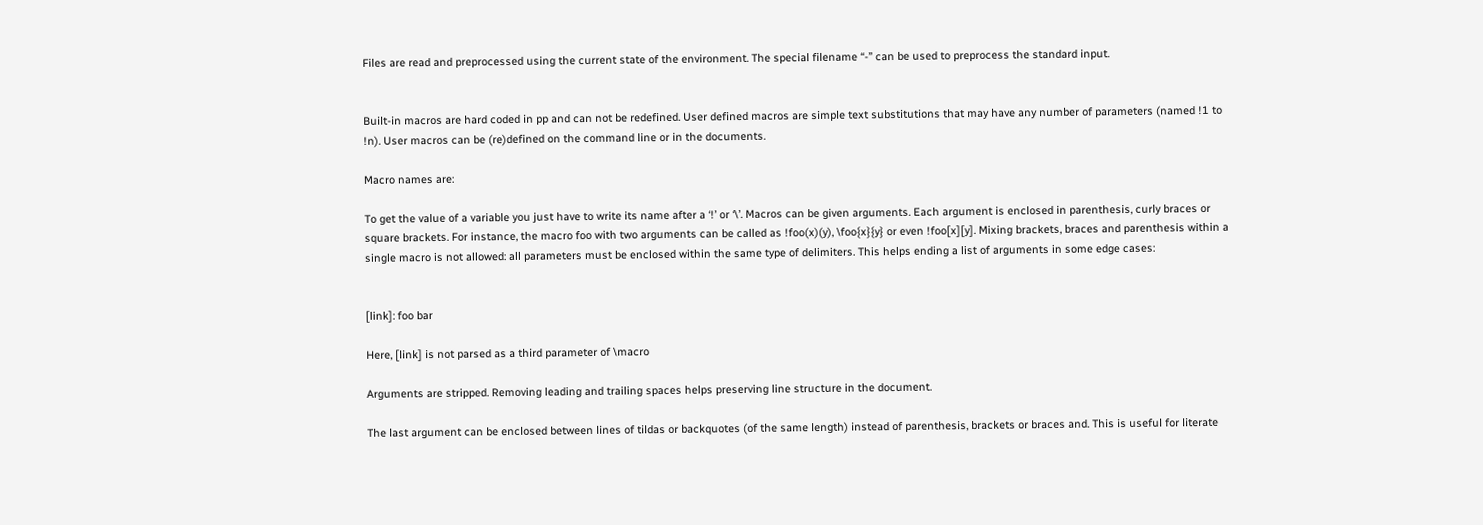Files are read and preprocessed using the current state of the environment. The special filename “-” can be used to preprocess the standard input.


Built-in macros are hard coded in pp and can not be redefined. User defined macros are simple text substitutions that may have any number of parameters (named !1 to !n). User macros can be (re)defined on the command line or in the documents.

Macro names are:

To get the value of a variable you just have to write its name after a ‘!’ or ‘\’. Macros can be given arguments. Each argument is enclosed in parenthesis, curly braces or square brackets. For instance, the macro foo with two arguments can be called as !foo(x)(y), \foo{x}{y} or even !foo[x][y]. Mixing brackets, braces and parenthesis within a single macro is not allowed: all parameters must be enclosed within the same type of delimiters. This helps ending a list of arguments in some edge cases:


[link]: foo bar

Here, [link] is not parsed as a third parameter of \macro

Arguments are stripped. Removing leading and trailing spaces helps preserving line structure in the document.

The last argument can be enclosed between lines of tildas or backquotes (of the same length) instead of parenthesis, brackets or braces and. This is useful for literate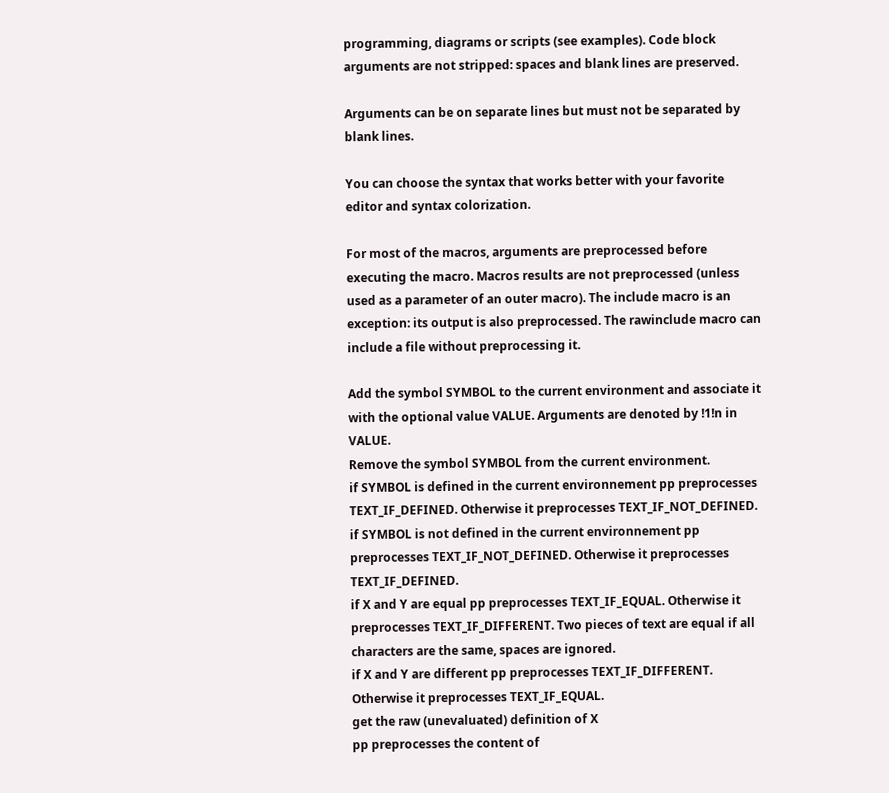programming, diagrams or scripts (see examples). Code block arguments are not stripped: spaces and blank lines are preserved.

Arguments can be on separate lines but must not be separated by blank lines.

You can choose the syntax that works better with your favorite editor and syntax colorization.

For most of the macros, arguments are preprocessed before executing the macro. Macros results are not preprocessed (unless used as a parameter of an outer macro). The include macro is an exception: its output is also preprocessed. The rawinclude macro can include a file without preprocessing it.

Add the symbol SYMBOL to the current environment and associate it with the optional value VALUE. Arguments are denoted by !1!n in VALUE.
Remove the symbol SYMBOL from the current environment.
if SYMBOL is defined in the current environnement pp preprocesses TEXT_IF_DEFINED. Otherwise it preprocesses TEXT_IF_NOT_DEFINED.
if SYMBOL is not defined in the current environnement pp preprocesses TEXT_IF_NOT_DEFINED. Otherwise it preprocesses TEXT_IF_DEFINED.
if X and Y are equal pp preprocesses TEXT_IF_EQUAL. Otherwise it preprocesses TEXT_IF_DIFFERENT. Two pieces of text are equal if all characters are the same, spaces are ignored.
if X and Y are different pp preprocesses TEXT_IF_DIFFERENT. Otherwise it preprocesses TEXT_IF_EQUAL.
get the raw (unevaluated) definition of X
pp preprocesses the content of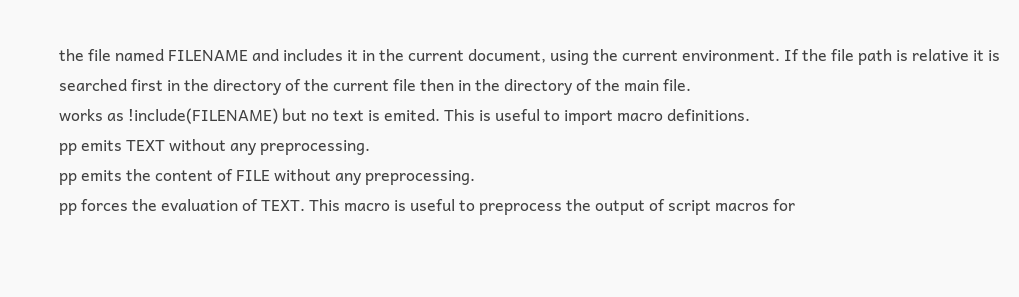the file named FILENAME and includes it in the current document, using the current environment. If the file path is relative it is searched first in the directory of the current file then in the directory of the main file.
works as !include(FILENAME) but no text is emited. This is useful to import macro definitions.
pp emits TEXT without any preprocessing.
pp emits the content of FILE without any preprocessing.
pp forces the evaluation of TEXT. This macro is useful to preprocess the output of script macros for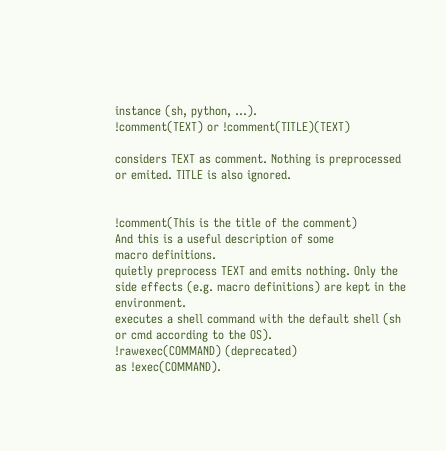instance (sh, python, …).
!comment(TEXT) or !comment(TITLE)(TEXT)

considers TEXT as comment. Nothing is preprocessed or emited. TITLE is also ignored.


!comment(This is the title of the comment)
And this is a useful description of some
macro definitions.
quietly preprocess TEXT and emits nothing. Only the side effects (e.g. macro definitions) are kept in the environment.
executes a shell command with the default shell (sh or cmd according to the OS).
!rawexec(COMMAND) (deprecated)
as !exec(COMMAND).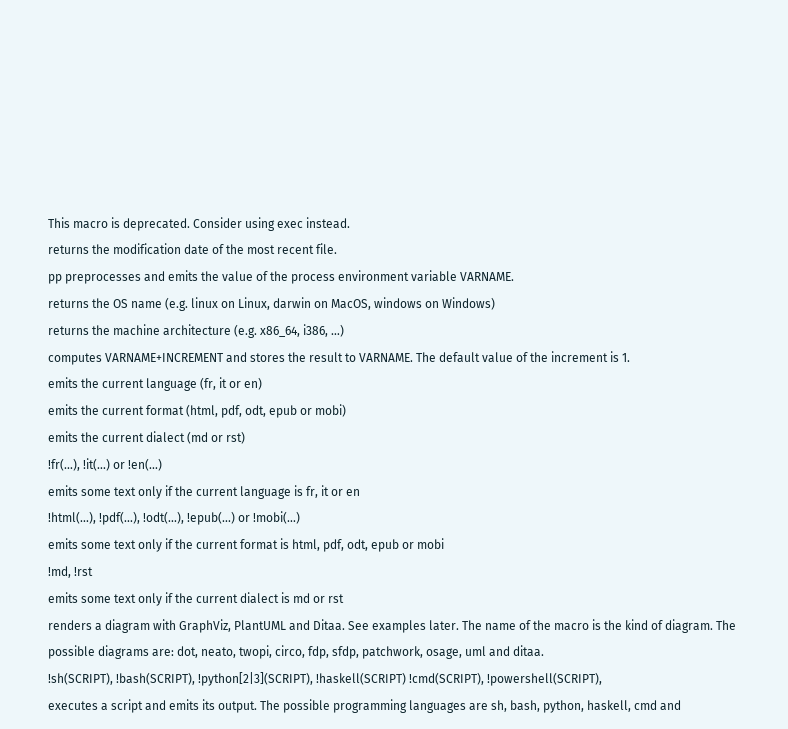This macro is deprecated. Consider using exec instead.
returns the modification date of the most recent file.
pp preprocesses and emits the value of the process environment variable VARNAME.
returns the OS name (e.g. linux on Linux, darwin on MacOS, windows on Windows)
returns the machine architecture (e.g. x86_64, i386, …)
computes VARNAME+INCREMENT and stores the result to VARNAME. The default value of the increment is 1.
emits the current language (fr, it or en)
emits the current format (html, pdf, odt, epub or mobi)
emits the current dialect (md or rst)
!fr(...), !it(...) or !en(...)
emits some text only if the current language is fr, it or en
!html(...), !pdf(...), !odt(...), !epub(...) or !mobi(...)
emits some text only if the current format is html, pdf, odt, epub or mobi
!md, !rst
emits some text only if the current dialect is md or rst
renders a diagram with GraphViz, PlantUML and Ditaa. See examples later. The name of the macro is the kind of diagram. The possible diagrams are: dot, neato, twopi, circo, fdp, sfdp, patchwork, osage, uml and ditaa.
!sh(SCRIPT), !bash(SCRIPT), !python[2|3](SCRIPT), !haskell(SCRIPT) !cmd(SCRIPT), !powershell(SCRIPT),
executes a script and emits its output. The possible programming languages are sh, bash, python, haskell, cmd and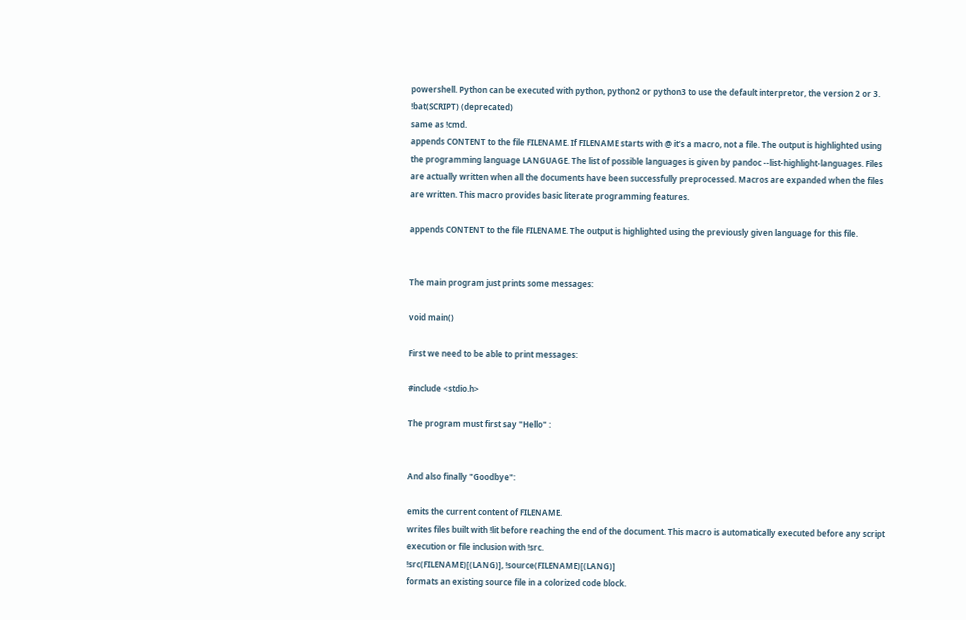powershell. Python can be executed with python, python2 or python3 to use the default interpretor, the version 2 or 3.
!bat(SCRIPT) (deprecated)
same as !cmd.
appends CONTENT to the file FILENAME. If FILENAME starts with @ it’s a macro, not a file. The output is highlighted using the programming language LANGUAGE. The list of possible languages is given by pandoc --list-highlight-languages. Files are actually written when all the documents have been successfully preprocessed. Macros are expanded when the files are written. This macro provides basic literate programming features.

appends CONTENT to the file FILENAME. The output is highlighted using the previously given language for this file.


The main program just prints some messages:

void main()

First we need to be able to print messages:

#include <stdio.h>

The program must first say "Hello" :


And also finally "Goodbye":

emits the current content of FILENAME.
writes files built with !lit before reaching the end of the document. This macro is automatically executed before any script execution or file inclusion with !src.
!src(FILENAME)[(LANG)], !source(FILENAME)[(LANG)]
formats an existing source file in a colorized code block.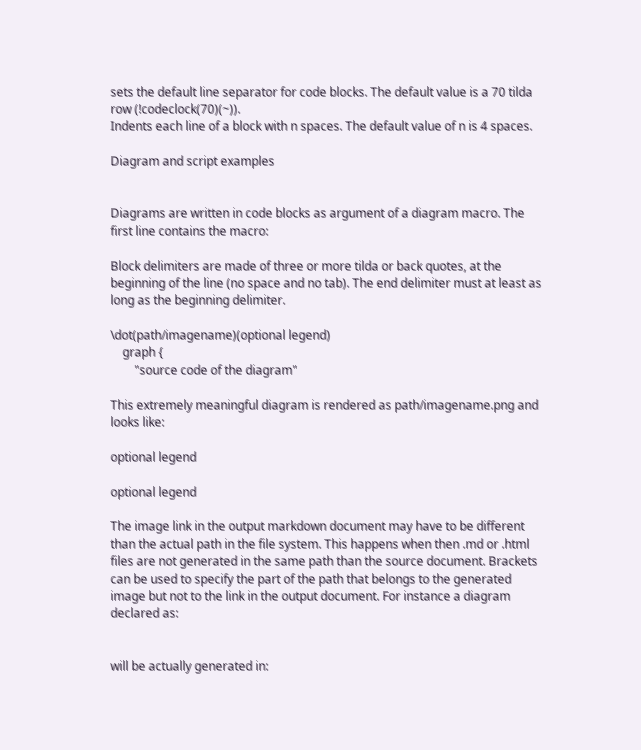sets the default line separator for code blocks. The default value is a 70 tilda row (!codeclock(70)(~)).
Indents each line of a block with n spaces. The default value of n is 4 spaces.

Diagram and script examples


Diagrams are written in code blocks as argument of a diagram macro. The first line contains the macro:

Block delimiters are made of three or more tilda or back quotes, at the beginning of the line (no space and no tab). The end delimiter must at least as long as the beginning delimiter.

\dot(path/imagename)(optional legend)
    graph {
        "source code of the diagram"

This extremely meaningful diagram is rendered as path/imagename.png and looks like:

optional legend

optional legend

The image link in the output markdown document may have to be different than the actual path in the file system. This happens when then .md or .html files are not generated in the same path than the source document. Brackets can be used to specify the part of the path that belongs to the generated image but not to the link in the output document. For instance a diagram declared as:


will be actually generated in: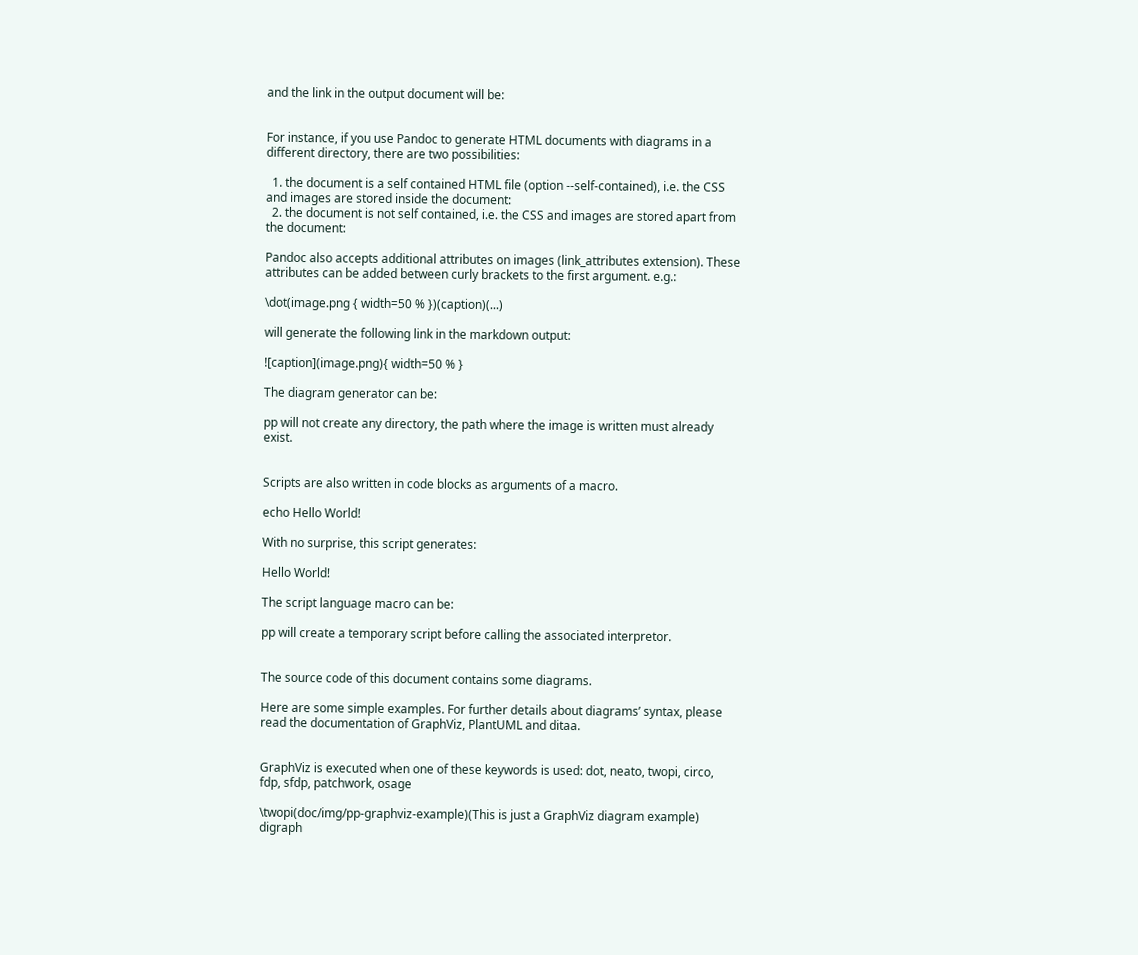and the link in the output document will be:


For instance, if you use Pandoc to generate HTML documents with diagrams in a different directory, there are two possibilities:

  1. the document is a self contained HTML file (option --self-contained), i.e. the CSS and images are stored inside the document:
  2. the document is not self contained, i.e. the CSS and images are stored apart from the document:

Pandoc also accepts additional attributes on images (link_attributes extension). These attributes can be added between curly brackets to the first argument. e.g.:

\dot(image.png { width=50 % })(caption)(...)

will generate the following link in the markdown output:

![caption](image.png){ width=50 % }

The diagram generator can be:

pp will not create any directory, the path where the image is written must already exist.


Scripts are also written in code blocks as arguments of a macro.

echo Hello World!

With no surprise, this script generates:

Hello World!

The script language macro can be:

pp will create a temporary script before calling the associated interpretor.


The source code of this document contains some diagrams.

Here are some simple examples. For further details about diagrams’ syntax, please read the documentation of GraphViz, PlantUML and ditaa.


GraphViz is executed when one of these keywords is used: dot, neato, twopi, circo, fdp, sfdp, patchwork, osage

\twopi(doc/img/pp-graphviz-example)(This is just a GraphViz diagram example)
digraph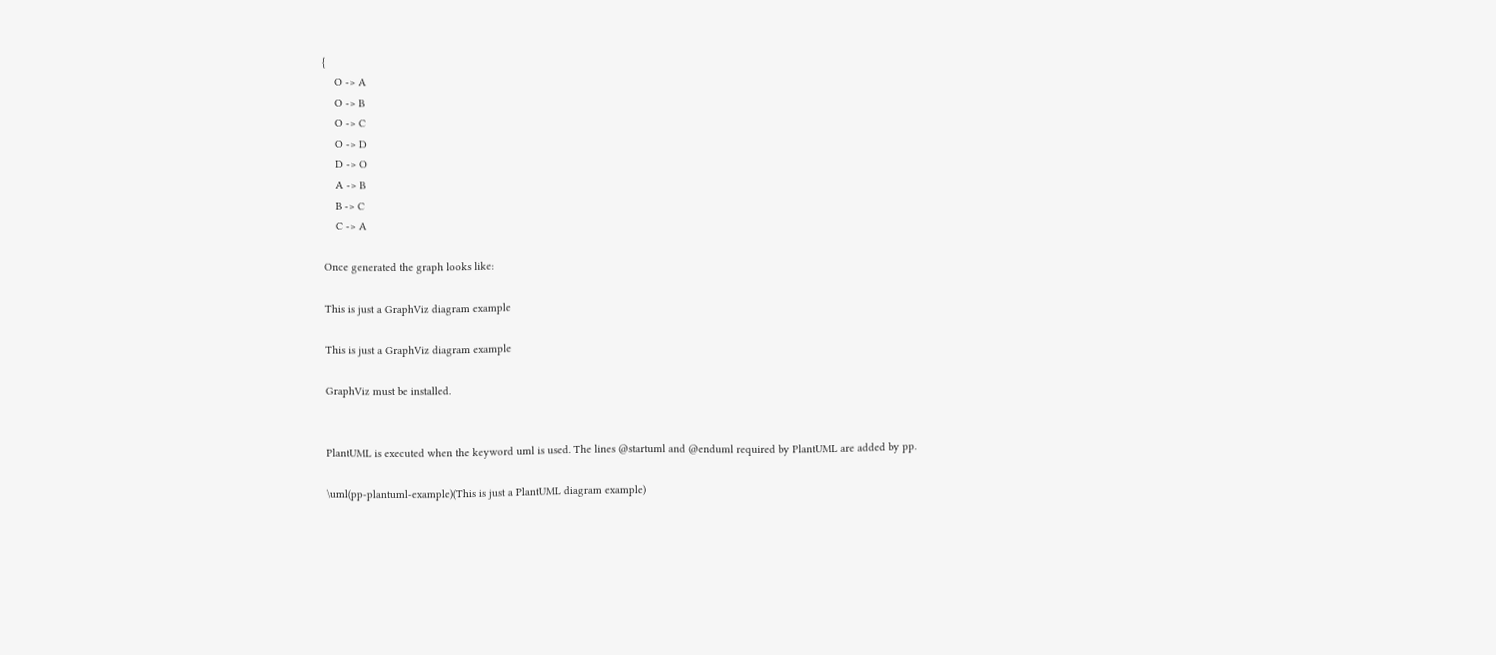{
    O -> A
    O -> B
    O -> C
    O -> D
    D -> O
    A -> B
    B -> C
    C -> A

Once generated the graph looks like:

This is just a GraphViz diagram example

This is just a GraphViz diagram example

GraphViz must be installed.


PlantUML is executed when the keyword uml is used. The lines @startuml and @enduml required by PlantUML are added by pp.

\uml(pp-plantuml-example)(This is just a PlantUML diagram example)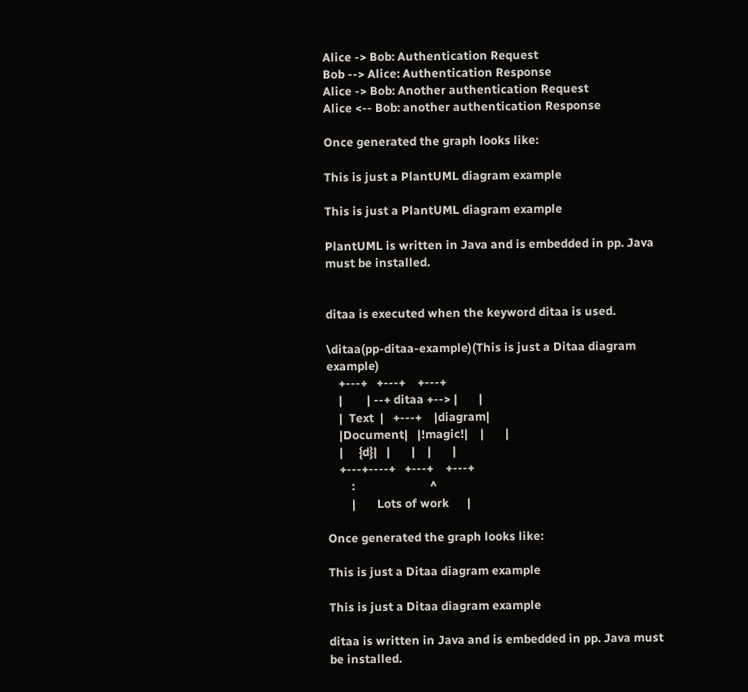Alice -> Bob: Authentication Request
Bob --> Alice: Authentication Response
Alice -> Bob: Another authentication Request
Alice <-- Bob: another authentication Response

Once generated the graph looks like:

This is just a PlantUML diagram example

This is just a PlantUML diagram example

PlantUML is written in Java and is embedded in pp. Java must be installed.


ditaa is executed when the keyword ditaa is used.

\ditaa(pp-ditaa-example)(This is just a Ditaa diagram example)
    +---+   +---+    +---+
    |        | --+ ditaa +--> |       |
    |  Text  |   +---+    |diagram|
    |Document|   |!magic!|    |       |
    |     {d}|   |       |    |       |
    +---+----+   +---+    +---+
        :                         ^
        |       Lots of work      |

Once generated the graph looks like:

This is just a Ditaa diagram example

This is just a Ditaa diagram example

ditaa is written in Java and is embedded in pp. Java must be installed.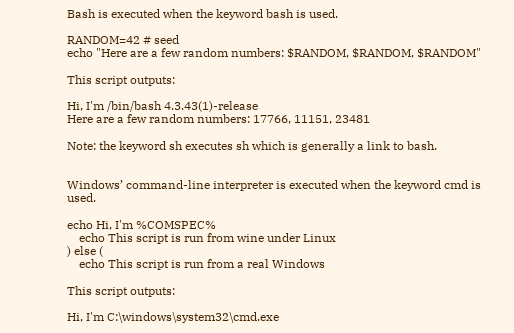Bash is executed when the keyword bash is used.

RANDOM=42 # seed
echo "Here are a few random numbers: $RANDOM, $RANDOM, $RANDOM"

This script outputs:

Hi, I'm /bin/bash 4.3.43(1)-release
Here are a few random numbers: 17766, 11151, 23481

Note: the keyword sh executes sh which is generally a link to bash.


Windows’ command-line interpreter is executed when the keyword cmd is used.

echo Hi, I'm %COMSPEC%
    echo This script is run from wine under Linux
) else (
    echo This script is run from a real Windows

This script outputs:

Hi, I'm C:\windows\system32\cmd.exe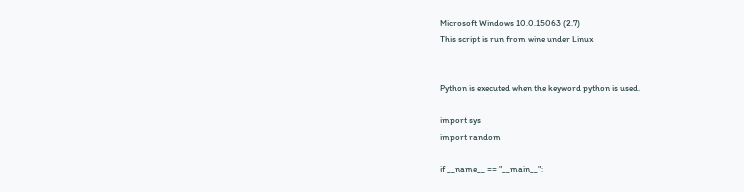Microsoft Windows 10.0.15063 (2.7)
This script is run from wine under Linux


Python is executed when the keyword python is used.

import sys
import random

if __name__ == "__main__":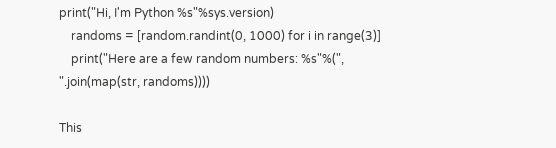print("Hi, I'm Python %s"%sys.version)
    randoms = [random.randint(0, 1000) for i in range(3)]
    print("Here are a few random numbers: %s"%(", ".join(map(str, randoms))))

This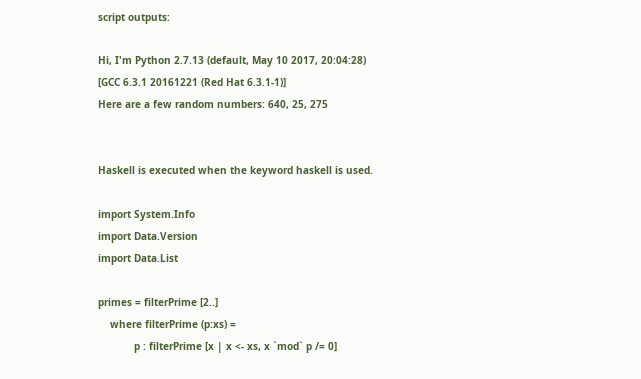script outputs:

Hi, I'm Python 2.7.13 (default, May 10 2017, 20:04:28)
[GCC 6.3.1 20161221 (Red Hat 6.3.1-1)]
Here are a few random numbers: 640, 25, 275


Haskell is executed when the keyword haskell is used.

import System.Info
import Data.Version
import Data.List

primes = filterPrime [2..]
    where filterPrime (p:xs) =
            p : filterPrime [x | x <- xs, x `mod` p /= 0]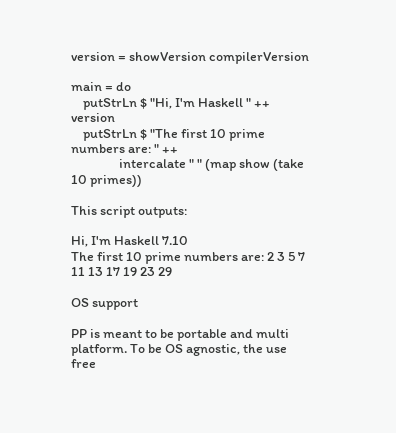version = showVersion compilerVersion

main = do
    putStrLn $ "Hi, I'm Haskell " ++ version
    putStrLn $ "The first 10 prime numbers are: " ++
                intercalate " " (map show (take 10 primes))

This script outputs:

Hi, I'm Haskell 7.10
The first 10 prime numbers are: 2 3 5 7 11 13 17 19 23 29

OS support

PP is meant to be portable and multi platform. To be OS agnostic, the use free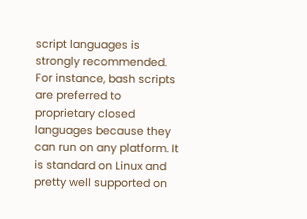script languages is strongly recommended. For instance, bash scripts are preferred to proprietary closed languages because they can run on any platform. It is standard on Linux and pretty well supported on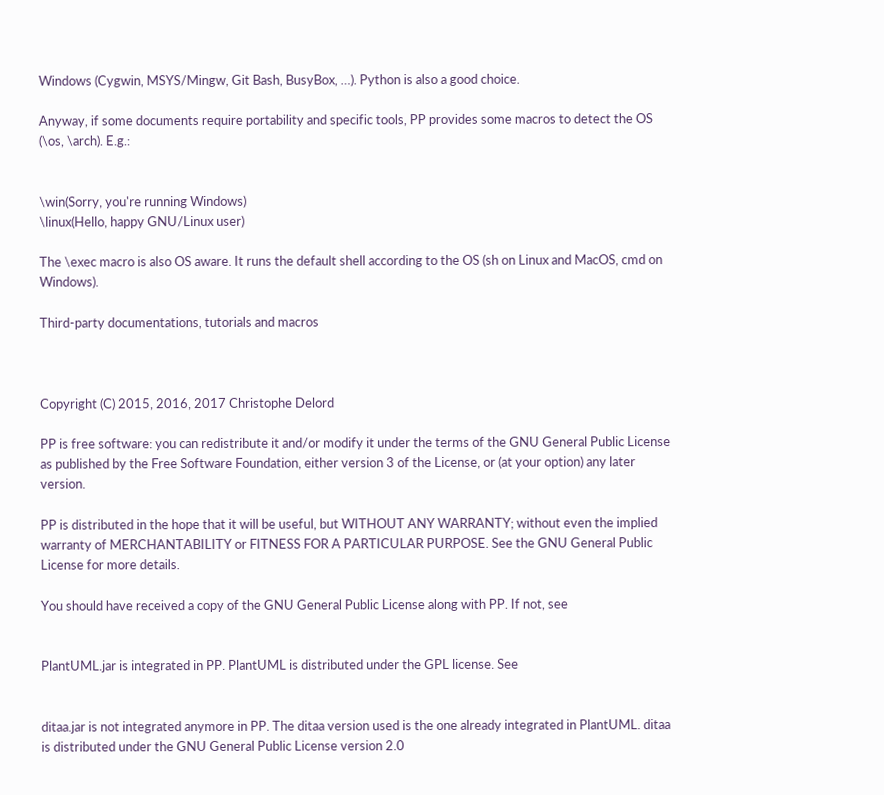Windows (Cygwin, MSYS/Mingw, Git Bash, BusyBox, …). Python is also a good choice.

Anyway, if some documents require portability and specific tools, PP provides some macros to detect the OS (\os, \arch). E.g.:


\win(Sorry, you're running Windows)
\linux(Hello, happy GNU/Linux user)

The \exec macro is also OS aware. It runs the default shell according to the OS (sh on Linux and MacOS, cmd on Windows).

Third-party documentations, tutorials and macros



Copyright (C) 2015, 2016, 2017 Christophe Delord

PP is free software: you can redistribute it and/or modify it under the terms of the GNU General Public License as published by the Free Software Foundation, either version 3 of the License, or (at your option) any later version.

PP is distributed in the hope that it will be useful, but WITHOUT ANY WARRANTY; without even the implied warranty of MERCHANTABILITY or FITNESS FOR A PARTICULAR PURPOSE. See the GNU General Public License for more details.

You should have received a copy of the GNU General Public License along with PP. If not, see


PlantUML.jar is integrated in PP. PlantUML is distributed under the GPL license. See


ditaa.jar is not integrated anymore in PP. The ditaa version used is the one already integrated in PlantUML. ditaa is distributed under the GNU General Public License version 2.0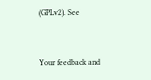(GPLv2). See


Your feedback and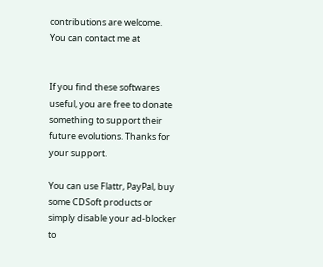contributions are welcome. You can contact me at


If you find these softwares useful, you are free to donate something to support their future evolutions. Thanks for your support.

You can use Flattr, PayPal, buy some CDSoft products or simply disable your ad-blocker to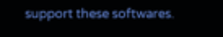support these softwares.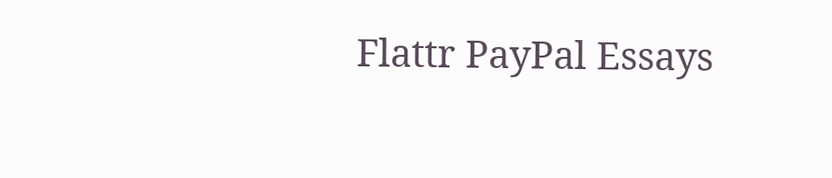Flattr PayPal Essays